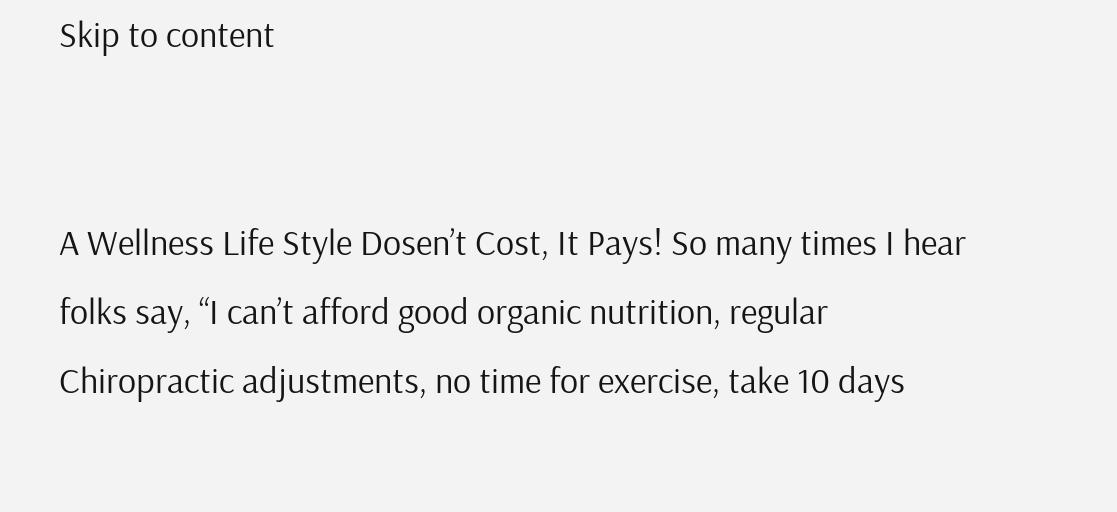Skip to content


A Wellness Life Style Dosen’t Cost, It Pays! So many times I hear folks say, “I can’t afford good organic nutrition, regular Chiropractic adjustments, no time for exercise, take 10 days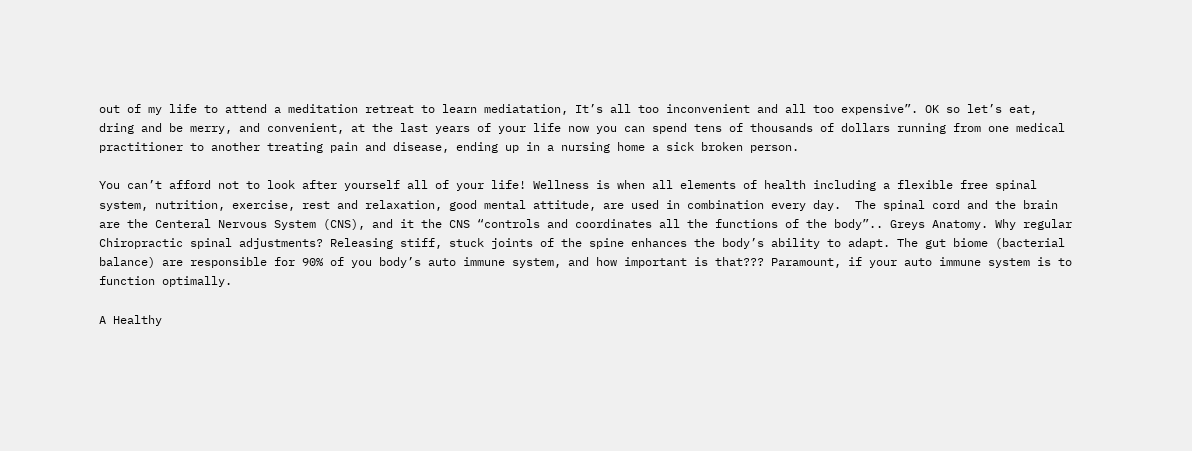out of my life to attend a meditation retreat to learn mediatation, It’s all too inconvenient and all too expensive”. OK so let’s eat, dring and be merry, and convenient, at the last years of your life now you can spend tens of thousands of dollars running from one medical practitioner to another treating pain and disease, ending up in a nursing home a sick broken person.

You can’t afford not to look after yourself all of your life! Wellness is when all elements of health including a flexible free spinal system, nutrition, exercise, rest and relaxation, good mental attitude, are used in combination every day.  The spinal cord and the brain are the Centeral Nervous System (CNS), and it the CNS “controls and coordinates all the functions of the body”.. Greys Anatomy. Why regular Chiropractic spinal adjustments? Releasing stiff, stuck joints of the spine enhances the body’s ability to adapt. The gut biome (bacterial balance) are responsible for 90% of you body’s auto immune system, and how important is that??? Paramount, if your auto immune system is to function optimally.

A Healthy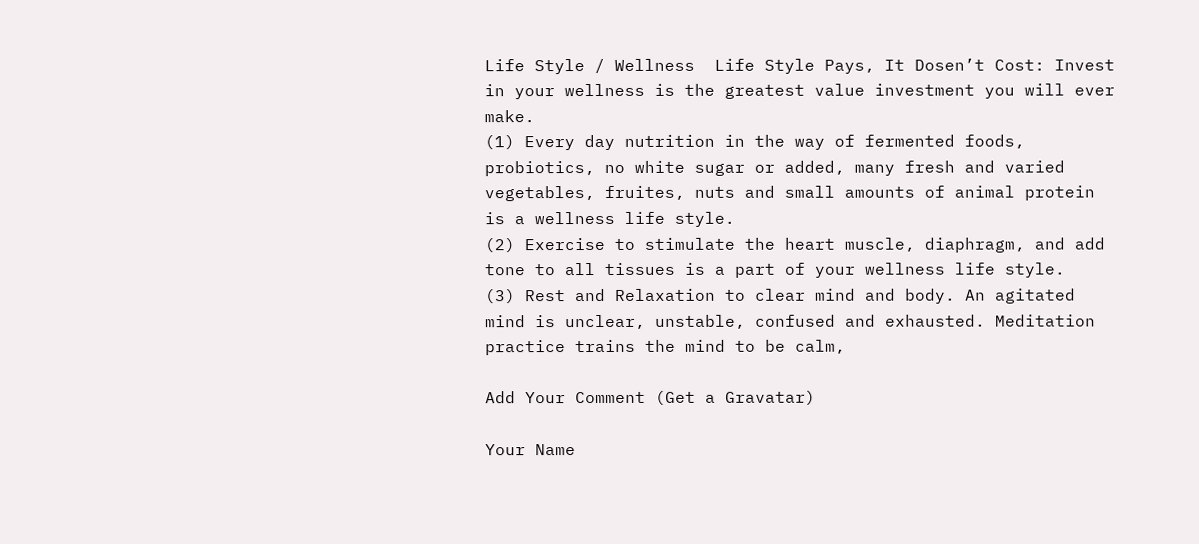Life Style / Wellness  Life Style Pays, It Dosen’t Cost: Invest in your wellness is the greatest value investment you will ever make.                                                                                                                                                                          (1) Every day nutrition in the way of fermented foods, probiotics, no white sugar or added, many fresh and varied vegetables, fruites, nuts and small amounts of animal protein is a wellness life style.                                                                                                (2) Exercise to stimulate the heart muscle, diaphragm, and add tone to all tissues is a part of your wellness life style.                    (3) Rest and Relaxation to clear mind and body. An agitated mind is unclear, unstable, confused and exhausted. Meditation practice trains the mind to be calm,

Add Your Comment (Get a Gravatar)

Your Name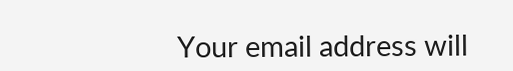Your email address will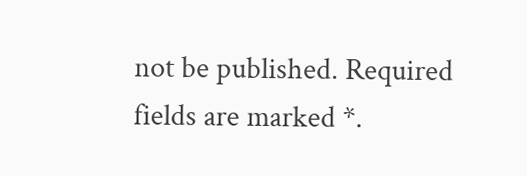not be published. Required fields are marked *.